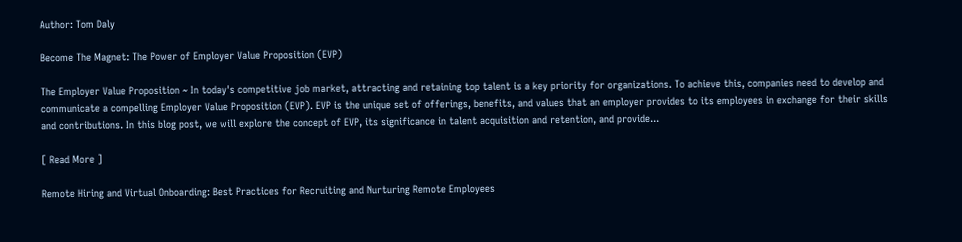Author: Tom Daly

Become The Magnet: The Power of Employer Value Proposition (EVP)

The Employer Value Proposition ~ In today's competitive job market, attracting and retaining top talent is a key priority for organizations. To achieve this, companies need to develop and communicate a compelling Employer Value Proposition (EVP). EVP is the unique set of offerings, benefits, and values that an employer provides to its employees in exchange for their skills and contributions. In this blog post, we will explore the concept of EVP, its significance in talent acquisition and retention, and provide...

[ Read More ]

Remote Hiring and Virtual Onboarding: Best Practices for Recruiting and Nurturing Remote Employees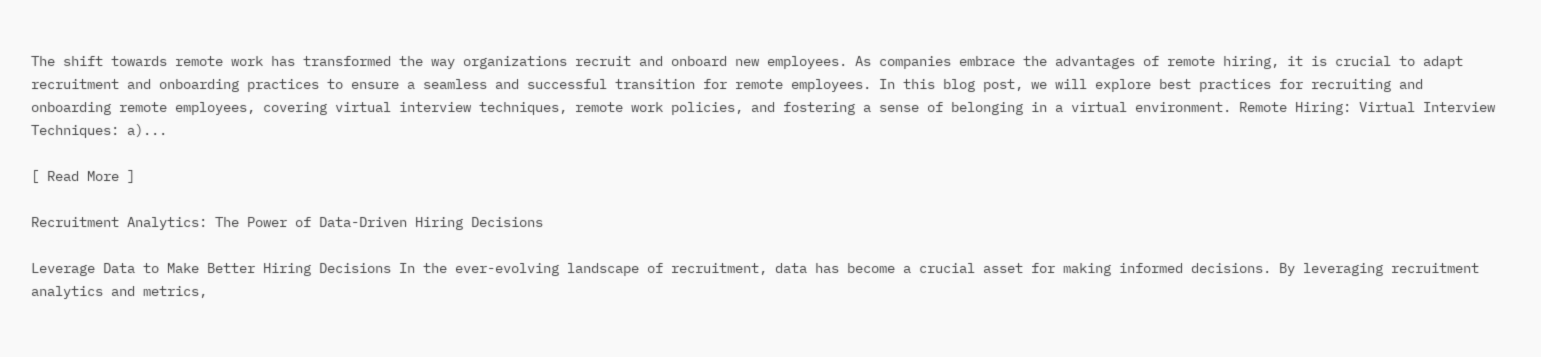The shift towards remote work has transformed the way organizations recruit and onboard new employees. As companies embrace the advantages of remote hiring, it is crucial to adapt recruitment and onboarding practices to ensure a seamless and successful transition for remote employees. In this blog post, we will explore best practices for recruiting and onboarding remote employees, covering virtual interview techniques, remote work policies, and fostering a sense of belonging in a virtual environment. Remote Hiring: Virtual Interview Techniques: a)...

[ Read More ]

Recruitment Analytics: The Power of Data-Driven Hiring Decisions

Leverage Data to Make Better Hiring Decisions In the ever-evolving landscape of recruitment, data has become a crucial asset for making informed decisions. By leveraging recruitment analytics and metrics,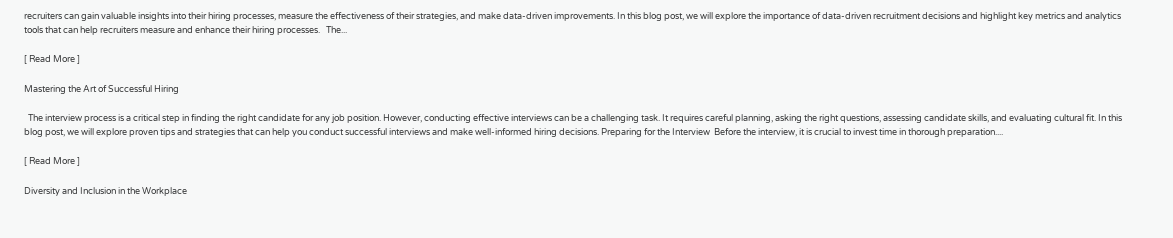recruiters can gain valuable insights into their hiring processes, measure the effectiveness of their strategies, and make data-driven improvements. In this blog post, we will explore the importance of data-driven recruitment decisions and highlight key metrics and analytics tools that can help recruiters measure and enhance their hiring processes.   The...

[ Read More ]

Mastering the Art of Successful Hiring

  The interview process is a critical step in finding the right candidate for any job position. However, conducting effective interviews can be a challenging task. It requires careful planning, asking the right questions, assessing candidate skills, and evaluating cultural fit. In this blog post, we will explore proven tips and strategies that can help you conduct successful interviews and make well-informed hiring decisions. Preparing for the Interview  Before the interview, it is crucial to invest time in thorough preparation....

[ Read More ]

Diversity and Inclusion in the Workplace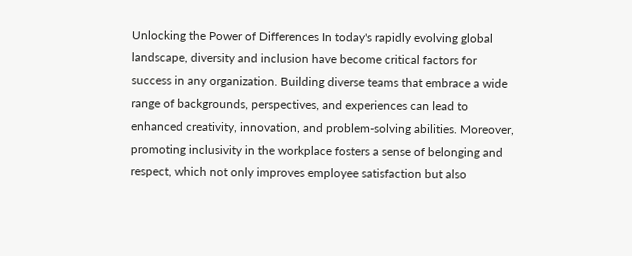Unlocking the Power of Differences In today's rapidly evolving global landscape, diversity and inclusion have become critical factors for success in any organization. Building diverse teams that embrace a wide range of backgrounds, perspectives, and experiences can lead to enhanced creativity, innovation, and problem-solving abilities. Moreover, promoting inclusivity in the workplace fosters a sense of belonging and respect, which not only improves employee satisfaction but also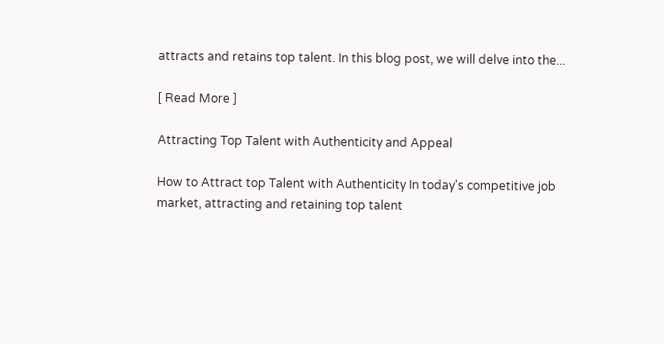attracts and retains top talent. In this blog post, we will delve into the...

[ Read More ]

Attracting Top Talent with Authenticity and Appeal

How to Attract top Talent with Authenticity In today's competitive job market, attracting and retaining top talent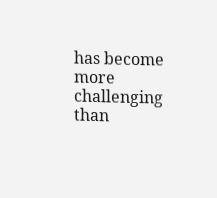has become more challenging than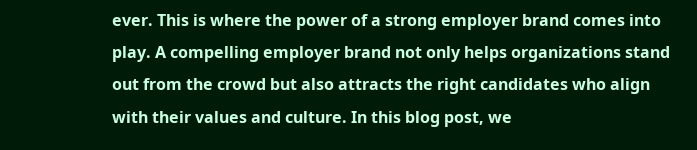ever. This is where the power of a strong employer brand comes into play. A compelling employer brand not only helps organizations stand out from the crowd but also attracts the right candidates who align with their values and culture. In this blog post, we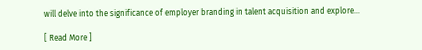will delve into the significance of employer branding in talent acquisition and explore...

[ Read More ]